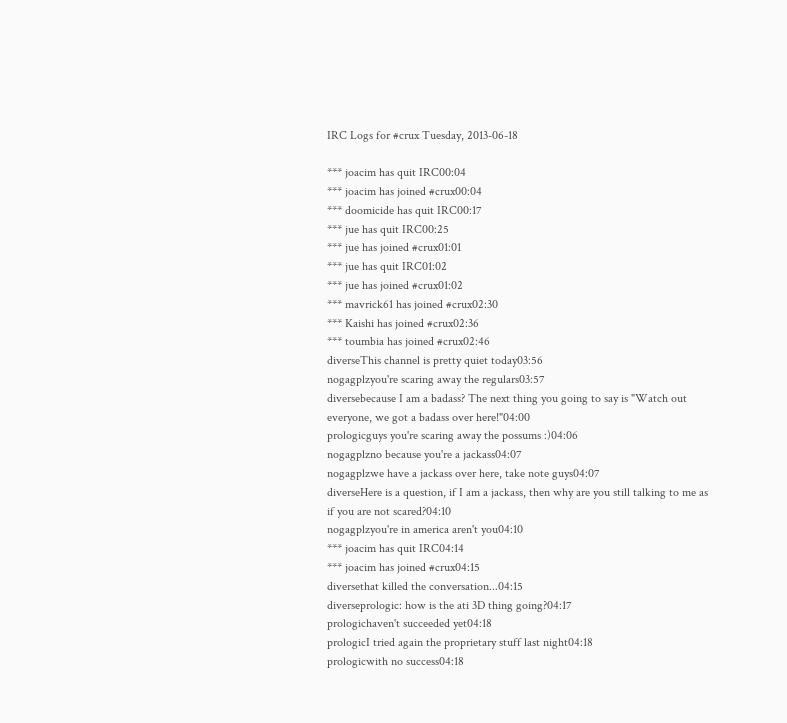IRC Logs for #crux Tuesday, 2013-06-18

*** joacim has quit IRC00:04
*** joacim has joined #crux00:04
*** doomicide has quit IRC00:17
*** jue has quit IRC00:25
*** jue has joined #crux01:01
*** jue has quit IRC01:02
*** jue has joined #crux01:02
*** mavrick61 has joined #crux02:30
*** Kaishi has joined #crux02:36
*** toumbia has joined #crux02:46
diverseThis channel is pretty quiet today03:56
nogagplzyou're scaring away the regulars03:57
diversebecause I am a badass? The next thing you going to say is "Watch out everyone, we got a badass over here!"04:00
prologicguys you're scaring away the possums :)04:06
nogagplzno because you're a jackass04:07
nogagplzwe have a jackass over here, take note guys04:07
diverseHere is a question, if I am a jackass, then why are you still talking to me as if you are not scared?04:10
nogagplzyou're in america aren't you04:10
*** joacim has quit IRC04:14
*** joacim has joined #crux04:15
diversethat killed the conversation...04:15
diverseprologic: how is the ati 3D thing going?04:17
prologichaven't succeeded yet04:18
prologicI tried again the proprietary stuff last night04:18
prologicwith no success04:18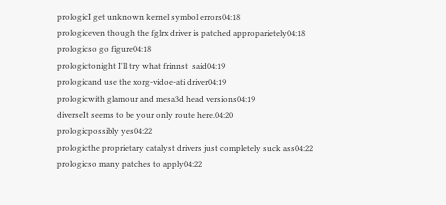prologicI get unknown kernel symbol errors04:18
prologiceven though the fglrx driver is patched approparietely04:18
prologicso go figure04:18
prologictonight I'll try what frinnst  said04:19
prologicand use the xorg-vidoe-ati driver04:19
prologicwith glamour and mesa3d head versions04:19
diverseIt seems to be your only route here.04:20
prologicpossibly yes04:22
prologicthe proprietary catalyst drivers just completely suck ass04:22
prologicso many patches to apply04:22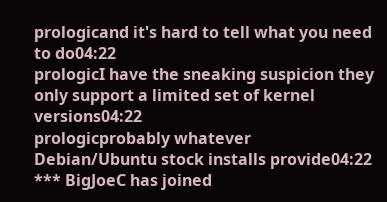prologicand it's hard to tell what you need to do04:22
prologicI have the sneaking suspicion they only support a limited set of kernel versions04:22
prologicprobably whatever Debian/Ubuntu stock installs provide04:22
*** BigJoeC has joined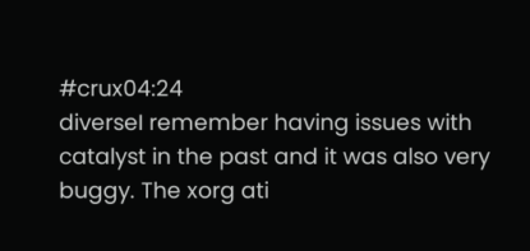#crux04:24
diverseI remember having issues with catalyst in the past and it was also very buggy. The xorg ati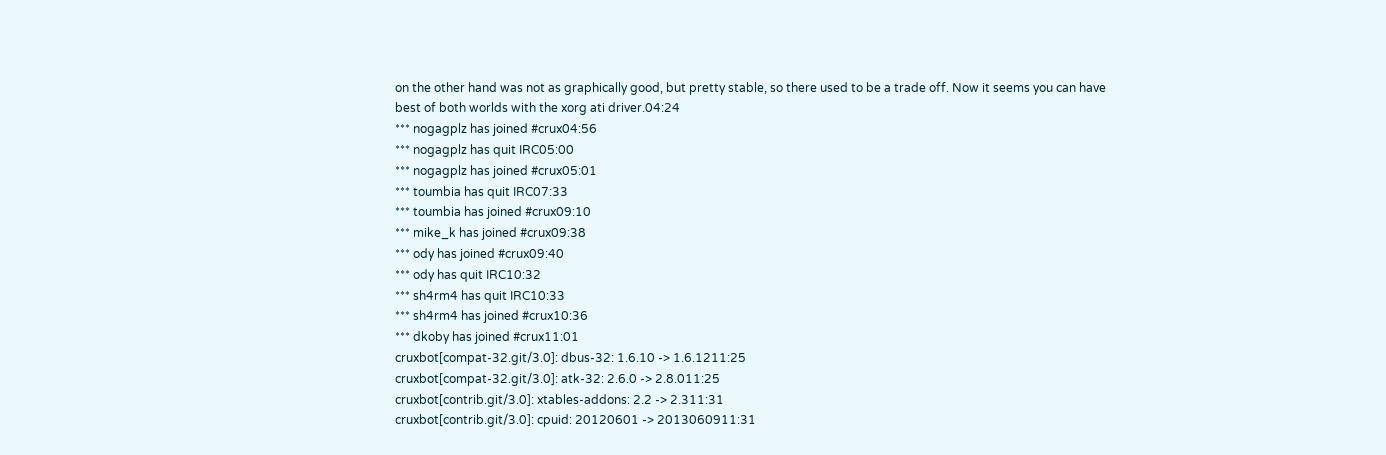on the other hand was not as graphically good, but pretty stable, so there used to be a trade off. Now it seems you can have best of both worlds with the xorg ati driver.04:24
*** nogagplz has joined #crux04:56
*** nogagplz has quit IRC05:00
*** nogagplz has joined #crux05:01
*** toumbia has quit IRC07:33
*** toumbia has joined #crux09:10
*** mike_k has joined #crux09:38
*** ody has joined #crux09:40
*** ody has quit IRC10:32
*** sh4rm4 has quit IRC10:33
*** sh4rm4 has joined #crux10:36
*** dkoby has joined #crux11:01
cruxbot[compat-32.git/3.0]: dbus-32: 1.6.10 -> 1.6.1211:25
cruxbot[compat-32.git/3.0]: atk-32: 2.6.0 -> 2.8.011:25
cruxbot[contrib.git/3.0]: xtables-addons: 2.2 -> 2.311:31
cruxbot[contrib.git/3.0]: cpuid: 20120601 -> 2013060911:31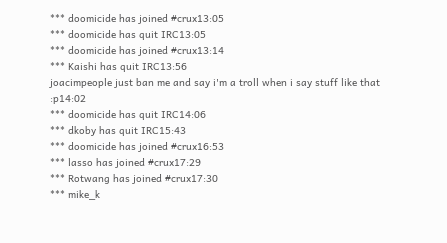*** doomicide has joined #crux13:05
*** doomicide has quit IRC13:05
*** doomicide has joined #crux13:14
*** Kaishi has quit IRC13:56
joacimpeople just ban me and say i'm a troll when i say stuff like that :p14:02
*** doomicide has quit IRC14:06
*** dkoby has quit IRC15:43
*** doomicide has joined #crux16:53
*** lasso has joined #crux17:29
*** Rotwang has joined #crux17:30
*** mike_k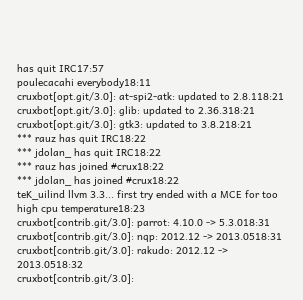has quit IRC17:57
poulecacahi everybody18:11
cruxbot[opt.git/3.0]: at-spi2-atk: updated to 2.8.118:21
cruxbot[opt.git/3.0]: glib: updated to 2.36.318:21
cruxbot[opt.git/3.0]: gtk3: updated to 3.8.218:21
*** rauz has quit IRC18:22
*** jdolan_ has quit IRC18:22
*** rauz has joined #crux18:22
*** jdolan_ has joined #crux18:22
teK_uilind llvm 3.3... first try ended with a MCE for too high cpu temperature18:23
cruxbot[contrib.git/3.0]: parrot: 4.10.0 -> 5.3.018:31
cruxbot[contrib.git/3.0]: nqp: 2012.12 -> 2013.0518:31
cruxbot[contrib.git/3.0]: rakudo: 2012.12 -> 2013.0518:32
cruxbot[contrib.git/3.0]: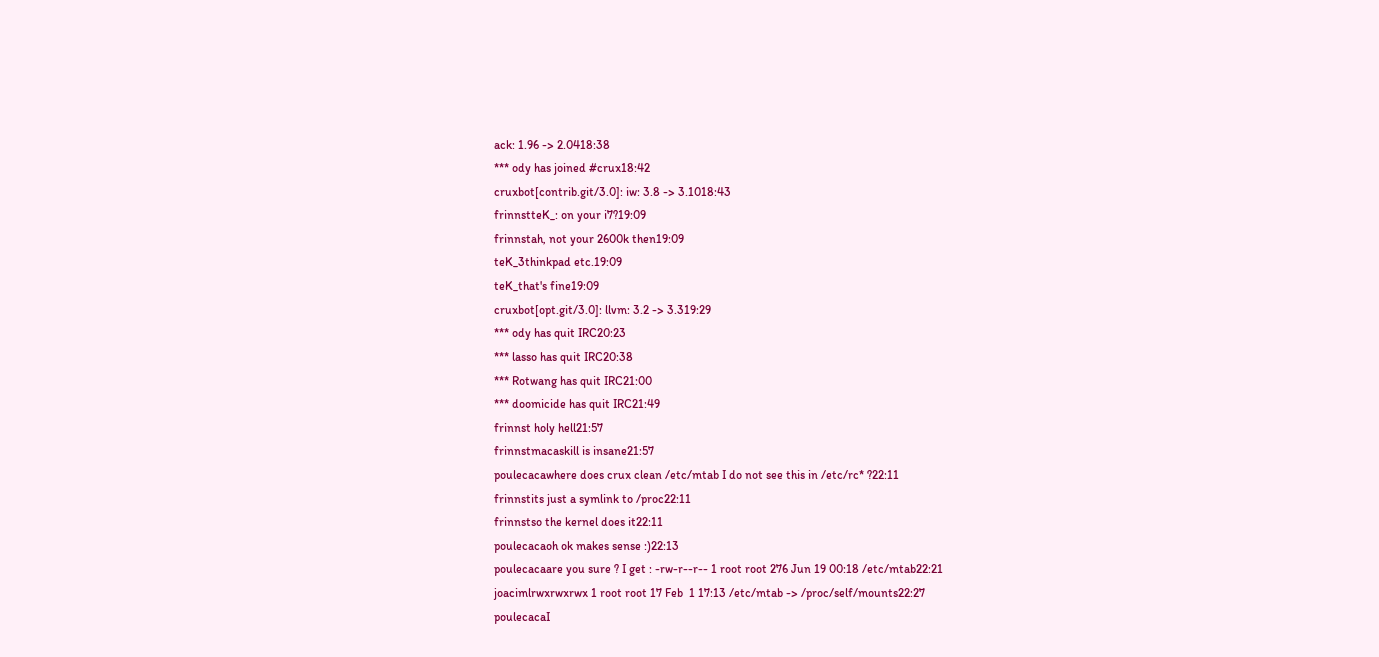ack: 1.96 -> 2.0418:38
*** ody has joined #crux18:42
cruxbot[contrib.git/3.0]: iw: 3.8 -> 3.1018:43
frinnstteK_: on your i7?19:09
frinnstah, not your 2600k then19:09
teK_3thinkpad etc.19:09
teK_that's fine19:09
cruxbot[opt.git/3.0]: llvm: 3.2 -> 3.319:29
*** ody has quit IRC20:23
*** lasso has quit IRC20:38
*** Rotwang has quit IRC21:00
*** doomicide has quit IRC21:49
frinnst holy hell21:57
frinnstmacaskill is insane21:57
poulecacawhere does crux clean /etc/mtab I do not see this in /etc/rc* ?22:11
frinnstits just a symlink to /proc22:11
frinnstso the kernel does it22:11
poulecacaoh ok makes sense :)22:13
poulecacaare you sure ? I get : -rw-r--r-- 1 root root 276 Jun 19 00:18 /etc/mtab22:21
joacimlrwxrwxrwx 1 root root 17 Feb  1 17:13 /etc/mtab -> /proc/self/mounts22:27
poulecacaI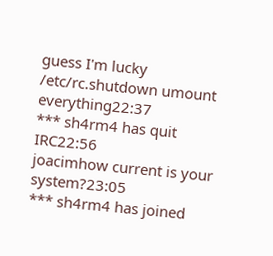guess I'm lucky /etc/rc.shutdown umount everything22:37
*** sh4rm4 has quit IRC22:56
joacimhow current is your system?23:05
*** sh4rm4 has joined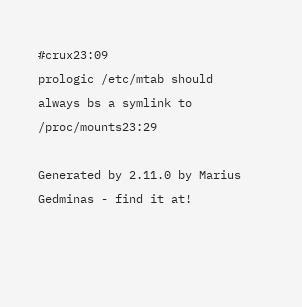#crux23:09
prologic /etc/mtab should always bs a symlink to /proc/mounts23:29

Generated by 2.11.0 by Marius Gedminas - find it at!